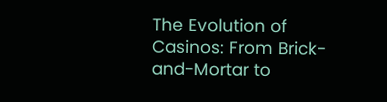The Evolution of Casinos: From Brick-and-Mortar to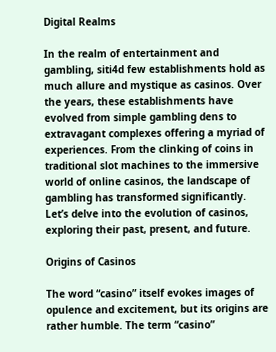Digital Realms

In the realm of entertainment and gambling, siti4d few establishments hold as much allure and mystique as casinos. Over the years, these establishments have evolved from simple gambling dens to extravagant complexes offering a myriad of experiences. From the clinking of coins in traditional slot machines to the immersive world of online casinos, the landscape of gambling has transformed significantly. Let’s delve into the evolution of casinos, exploring their past, present, and future.

Origins of Casinos

The word “casino” itself evokes images of opulence and excitement, but its origins are rather humble. The term “casino”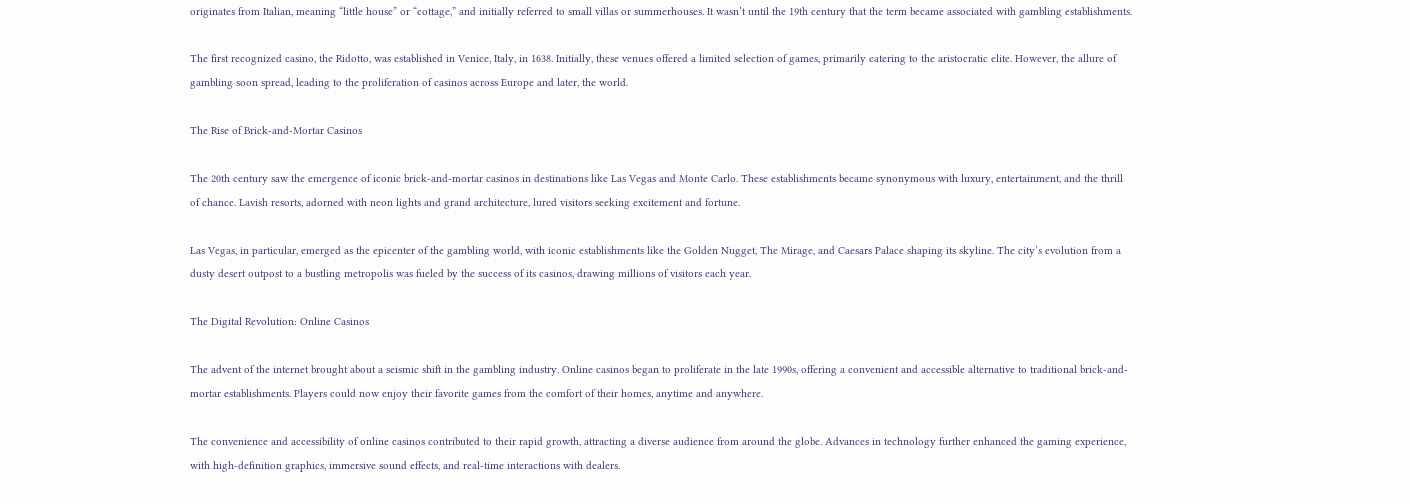originates from Italian, meaning “little house” or “cottage,” and initially referred to small villas or summerhouses. It wasn’t until the 19th century that the term became associated with gambling establishments.

The first recognized casino, the Ridotto, was established in Venice, Italy, in 1638. Initially, these venues offered a limited selection of games, primarily catering to the aristocratic elite. However, the allure of gambling soon spread, leading to the proliferation of casinos across Europe and later, the world.

The Rise of Brick-and-Mortar Casinos

The 20th century saw the emergence of iconic brick-and-mortar casinos in destinations like Las Vegas and Monte Carlo. These establishments became synonymous with luxury, entertainment, and the thrill of chance. Lavish resorts, adorned with neon lights and grand architecture, lured visitors seeking excitement and fortune.

Las Vegas, in particular, emerged as the epicenter of the gambling world, with iconic establishments like the Golden Nugget, The Mirage, and Caesars Palace shaping its skyline. The city’s evolution from a dusty desert outpost to a bustling metropolis was fueled by the success of its casinos, drawing millions of visitors each year.

The Digital Revolution: Online Casinos

The advent of the internet brought about a seismic shift in the gambling industry. Online casinos began to proliferate in the late 1990s, offering a convenient and accessible alternative to traditional brick-and-mortar establishments. Players could now enjoy their favorite games from the comfort of their homes, anytime and anywhere.

The convenience and accessibility of online casinos contributed to their rapid growth, attracting a diverse audience from around the globe. Advances in technology further enhanced the gaming experience, with high-definition graphics, immersive sound effects, and real-time interactions with dealers.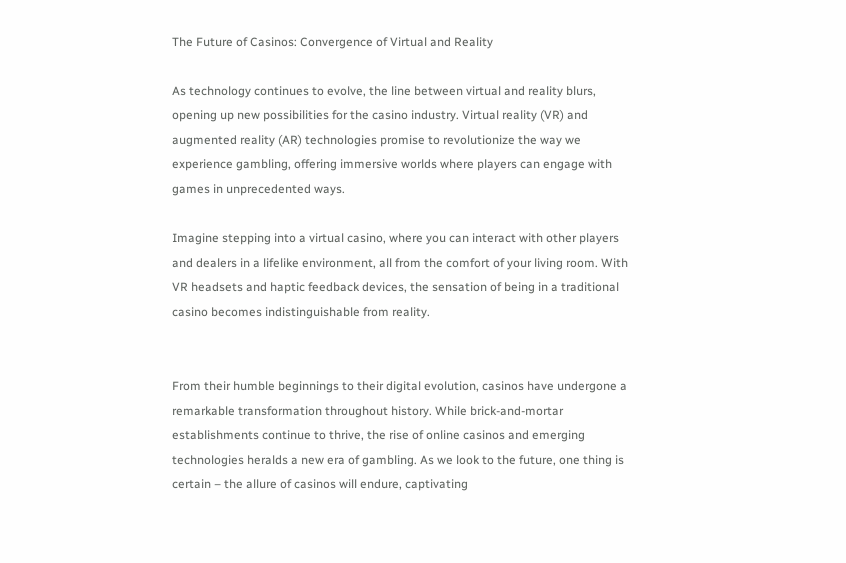The Future of Casinos: Convergence of Virtual and Reality

As technology continues to evolve, the line between virtual and reality blurs, opening up new possibilities for the casino industry. Virtual reality (VR) and augmented reality (AR) technologies promise to revolutionize the way we experience gambling, offering immersive worlds where players can engage with games in unprecedented ways.

Imagine stepping into a virtual casino, where you can interact with other players and dealers in a lifelike environment, all from the comfort of your living room. With VR headsets and haptic feedback devices, the sensation of being in a traditional casino becomes indistinguishable from reality.


From their humble beginnings to their digital evolution, casinos have undergone a remarkable transformation throughout history. While brick-and-mortar establishments continue to thrive, the rise of online casinos and emerging technologies heralds a new era of gambling. As we look to the future, one thing is certain – the allure of casinos will endure, captivating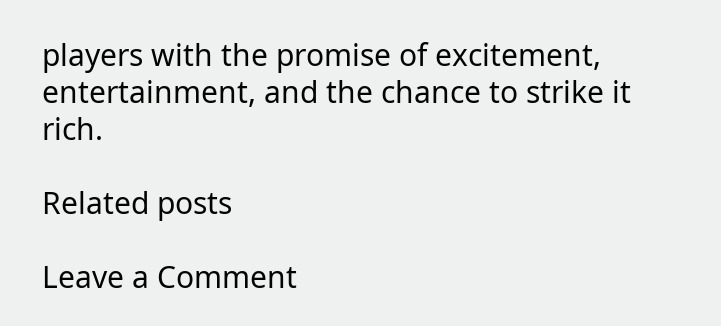players with the promise of excitement, entertainment, and the chance to strike it rich.

Related posts

Leave a Comment